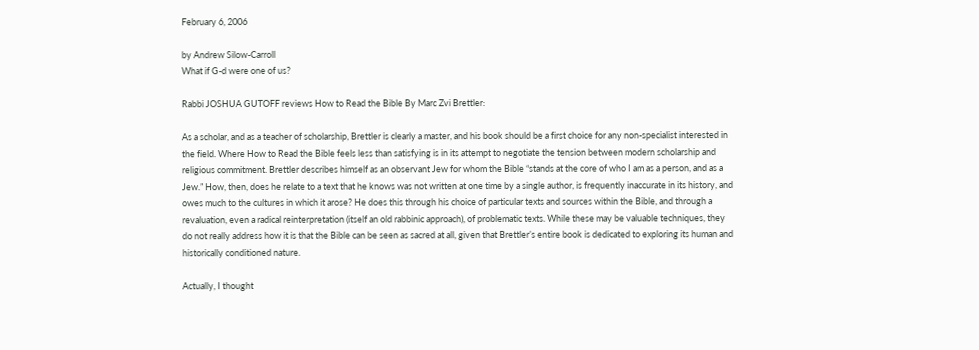February 6, 2006

by Andrew Silow-Carroll
What if G-d were one of us?

Rabbi JOSHUA GUTOFF reviews How to Read the Bible By Marc Zvi Brettler:

As a scholar, and as a teacher of scholarship, Brettler is clearly a master, and his book should be a first choice for any non-specialist interested in the field. Where How to Read the Bible feels less than satisfying is in its attempt to negotiate the tension between modern scholarship and religious commitment. Brettler describes himself as an observant Jew for whom the Bible “stands at the core of who I am as a person, and as a Jew.” How, then, does he relate to a text that he knows was not written at one time by a single author, is frequently inaccurate in its history, and owes much to the cultures in which it arose? He does this through his choice of particular texts and sources within the Bible, and through a revaluation, even a radical reinterpretation (itself an old rabbinic approach), of problematic texts. While these may be valuable techniques, they do not really address how it is that the Bible can be seen as sacred at all, given that Brettler’s entire book is dedicated to exploring its human and historically conditioned nature.

Actually, I thought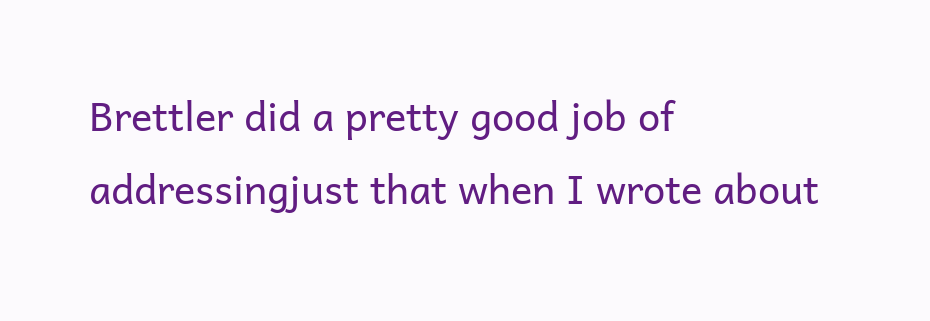Brettler did a pretty good job of addressingjust that when I wrote about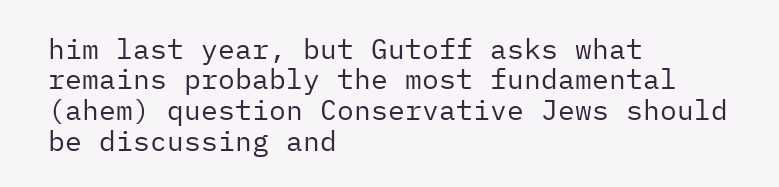him last year, but Gutoff asks what remains probably the most fundamental (ahem) question Conservative Jews should be discussing and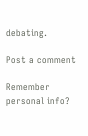debating.

Post a comment

Remember personal info?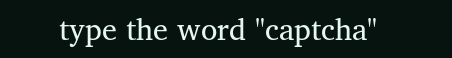type the word "captcha"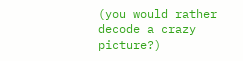(you would rather decode a crazy picture?)